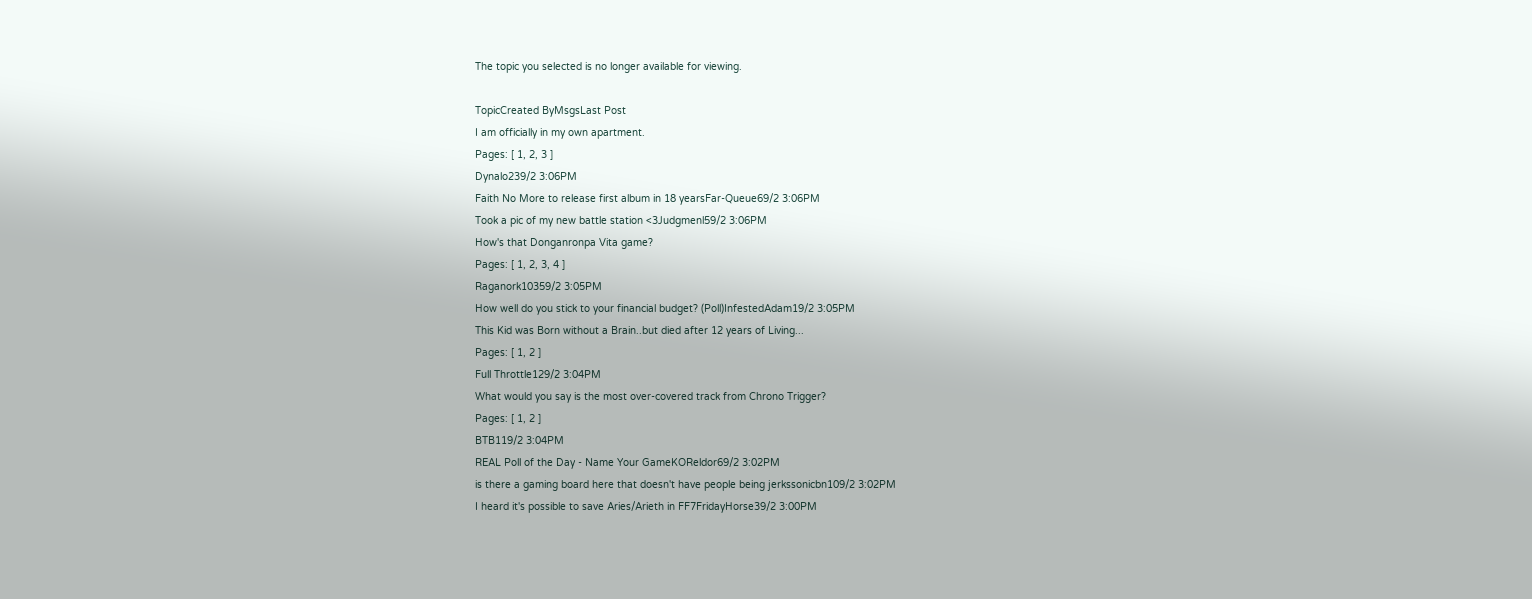The topic you selected is no longer available for viewing.

TopicCreated ByMsgsLast Post
I am officially in my own apartment.
Pages: [ 1, 2, 3 ]
Dynalo239/2 3:06PM
Faith No More to release first album in 18 yearsFar-Queue69/2 3:06PM
Took a pic of my new battle station <3Judgmenl59/2 3:06PM
How's that Donganronpa Vita game?
Pages: [ 1, 2, 3, 4 ]
Raganork10359/2 3:05PM
How well do you stick to your financial budget? (Poll)InfestedAdam19/2 3:05PM
This Kid was Born without a Brain..but died after 12 years of Living...
Pages: [ 1, 2 ]
Full Throttle129/2 3:04PM
What would you say is the most over-covered track from Chrono Trigger?
Pages: [ 1, 2 ]
BTB119/2 3:04PM
REAL Poll of the Day - Name Your GameKOReldor69/2 3:02PM
is there a gaming board here that doesn't have people being jerkssonicbn109/2 3:02PM
I heard it's possible to save Aries/Arieth in FF7FridayHorse39/2 3:00PM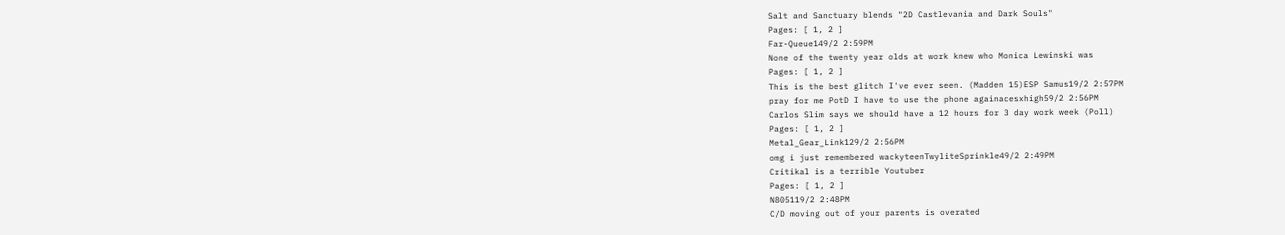Salt and Sanctuary blends "2D Castlevania and Dark Souls"
Pages: [ 1, 2 ]
Far-Queue149/2 2:59PM
None of the twenty year olds at work knew who Monica Lewinski was
Pages: [ 1, 2 ]
This is the best glitch I've ever seen. (Madden 15)ESP Samus19/2 2:57PM
pray for me PotD I have to use the phone againacesxhigh59/2 2:56PM
Carlos Slim says we should have a 12 hours for 3 day work week (Poll)
Pages: [ 1, 2 ]
Metal_Gear_Link129/2 2:56PM
omg i just remembered wackyteenTwyliteSprinkle49/2 2:49PM
Critikal is a terrible Youtuber
Pages: [ 1, 2 ]
N805119/2 2:48PM
C/D moving out of your parents is overated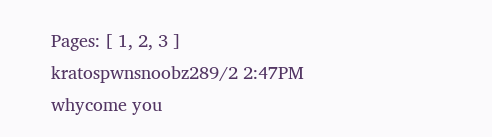Pages: [ 1, 2, 3 ]
kratospwnsnoobz289/2 2:47PM
whycome you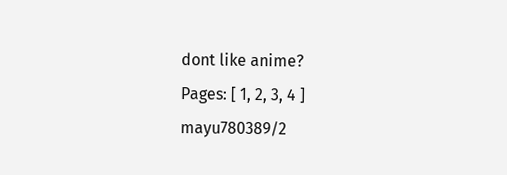dont like anime?
Pages: [ 1, 2, 3, 4 ]
mayu780389/2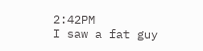2:42PM
I saw a fat guy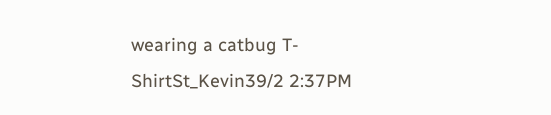wearing a catbug T-ShirtSt_Kevin39/2 2:37PM